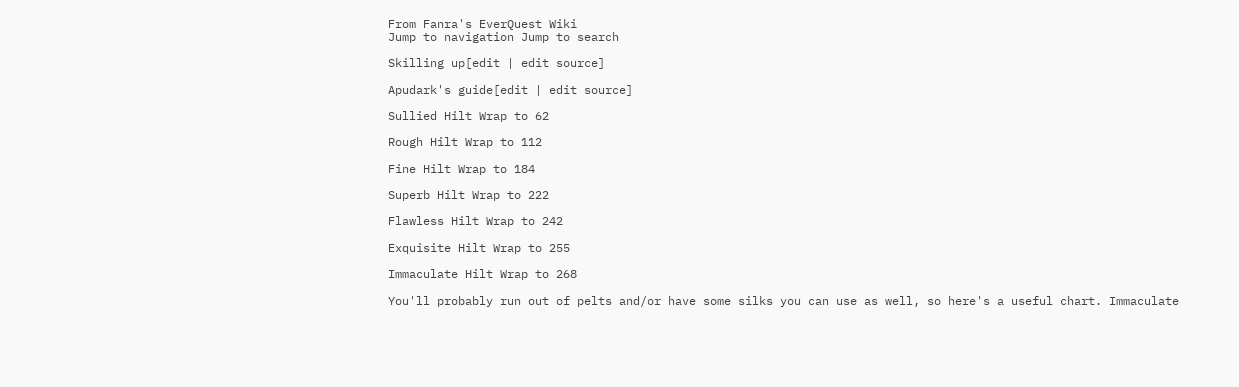From Fanra's EverQuest Wiki
Jump to navigation Jump to search

Skilling up[edit | edit source]

Apudark's guide[edit | edit source]

Sullied Hilt Wrap to 62

Rough Hilt Wrap to 112

Fine Hilt Wrap to 184

Superb Hilt Wrap to 222

Flawless Hilt Wrap to 242

Exquisite Hilt Wrap to 255

Immaculate Hilt Wrap to 268

You'll probably run out of pelts and/or have some silks you can use as well, so here's a useful chart. Immaculate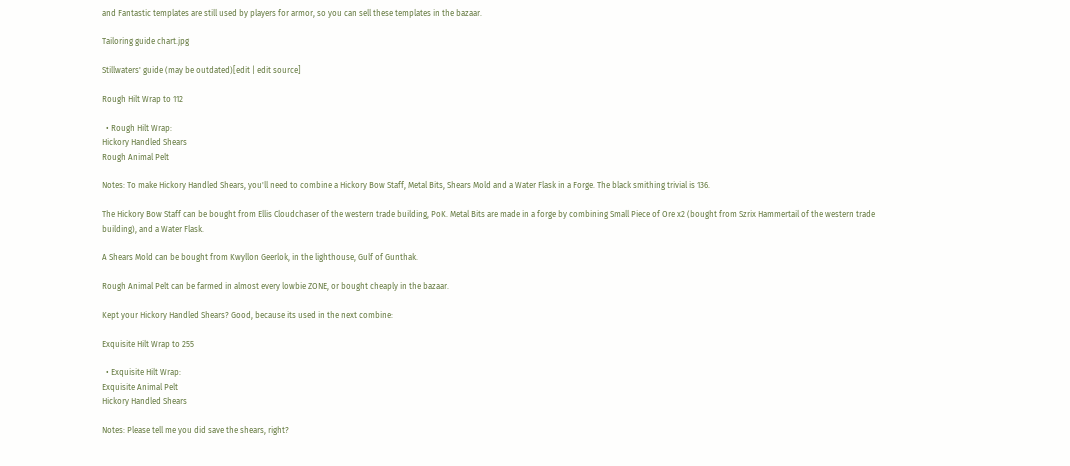and Fantastic templates are still used by players for armor, so you can sell these templates in the bazaar.

Tailoring guide chart.jpg

Stillwaters' guide (may be outdated)[edit | edit source]

Rough Hilt Wrap to 112

  • Rough Hilt Wrap:
Hickory Handled Shears
Rough Animal Pelt

Notes: To make Hickory Handled Shears, you'll need to combine a Hickory Bow Staff, Metal Bits, Shears Mold and a Water Flask in a Forge. The black smithing trivial is 136.

The Hickory Bow Staff can be bought from Ellis Cloudchaser of the western trade building, PoK. Metal Bits are made in a forge by combining Small Piece of Ore x2 (bought from Szrix Hammertail of the western trade building), and a Water Flask.

A Shears Mold can be bought from Kwyllon Geerlok, in the lighthouse, Gulf of Gunthak.

Rough Animal Pelt can be farmed in almost every lowbie ZONE, or bought cheaply in the bazaar.

Kept your Hickory Handled Shears? Good, because its used in the next combine:

Exquisite Hilt Wrap to 255

  • Exquisite Hilt Wrap:
Exquisite Animal Pelt
Hickory Handled Shears

Notes: Please tell me you did save the shears, right?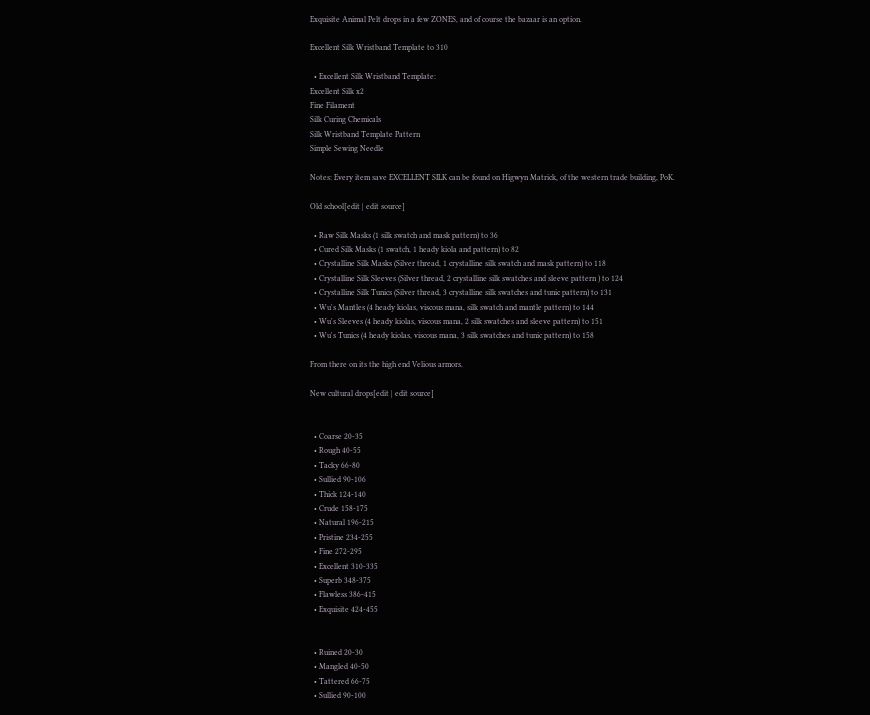Exquisite Animal Pelt drops in a few ZONES, and of course the bazaar is an option.

Excellent Silk Wristband Template to 310

  • Excellent Silk Wristband Template:
Excellent Silk x2
Fine Filament
Silk Curing Chemicals
Silk Wristband Template Pattern
Simple Sewing Needle

Notes: Every item save EXCELLENT SILK can be found on Higwyn Matrick, of the western trade building, PoK.

Old school[edit | edit source]

  • Raw Silk Masks (1 silk swatch and mask pattern) to 36
  • Cured Silk Masks (1 swatch, 1 heady kiola and pattern) to 82
  • Crystalline Silk Masks (Silver thread, 1 crystalline silk swatch and mask pattern) to 118
  • Crystalline Silk Sleeves (Silver thread, 2 crystalline silk swatches and sleeve pattern ) to 124
  • Crystalline Silk Tunics (Silver thread, 3 crystalline silk swatches and tunic pattern) to 131
  • Wu's Mantles (4 heady kiolas, viscous mana, silk swatch and mantle pattern) to 144
  • Wu's Sleeves (4 heady kiolas, viscous mana, 2 silk swatches and sleeve pattern) to 151
  • Wu's Tunics (4 heady kiolas, viscous mana, 3 silk swatches and tunic pattern) to 158

From there on its the high end Velious armors.

New cultural drops[edit | edit source]


  • Coarse 20-35
  • Rough 40-55
  • Tacky 66-80
  • Sullied 90-106
  • Thick 124-140
  • Crude 158-175
  • Natural 196-215
  • Pristine 234-255
  • Fine 272-295
  • Excellent 310-335
  • Superb 348-375
  • Flawless 386-415
  • Exquisite 424-455


  • Ruined 20-30
  • Mangled 40-50
  • Tattered 66-75
  • Sullied 90-100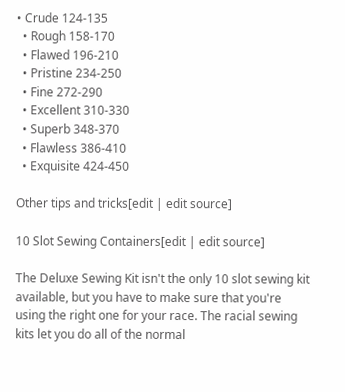• Crude 124-135
  • Rough 158-170
  • Flawed 196-210
  • Pristine 234-250
  • Fine 272-290
  • Excellent 310-330
  • Superb 348-370
  • Flawless 386-410
  • Exquisite 424-450

Other tips and tricks[edit | edit source]

10 Slot Sewing Containers[edit | edit source]

The Deluxe Sewing Kit isn't the only 10 slot sewing kit available, but you have to make sure that you're using the right one for your race. The racial sewing kits let you do all of the normal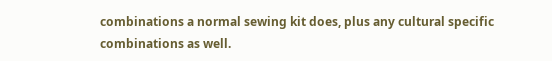combinations a normal sewing kit does, plus any cultural specific combinations as well.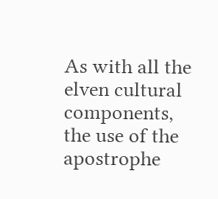As with all the elven cultural components, the use of the apostrophe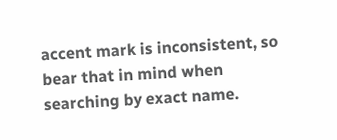accent mark is inconsistent, so bear that in mind when searching by exact name.